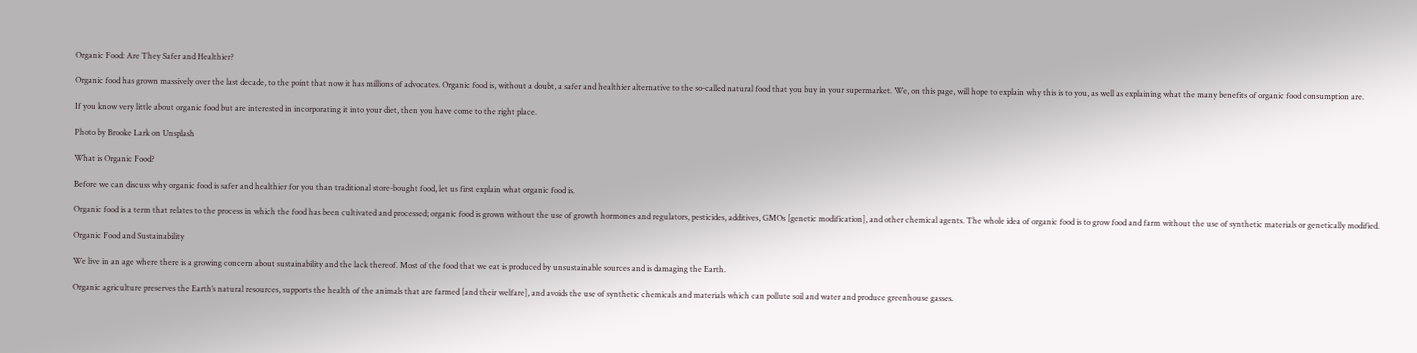Organic Food: Are They Safer and Healthier?

Organic food has grown massively over the last decade, to the point that now it has millions of advocates. Organic food is, without a doubt, a safer and healthier alternative to the so-called natural food that you buy in your supermarket. We, on this page, will hope to explain why this is to you, as well as explaining what the many benefits of organic food consumption are.

If you know very little about organic food but are interested in incorporating it into your diet, then you have come to the right place.

Photo by Brooke Lark on Unsplash

What is Organic Food?

Before we can discuss why organic food is safer and healthier for you than traditional store-bought food, let us first explain what organic food is.

Organic food is a term that relates to the process in which the food has been cultivated and processed; organic food is grown without the use of growth hormones and regulators, pesticides, additives, GMOs [genetic modification], and other chemical agents. The whole idea of organic food is to grow food and farm without the use of synthetic materials or genetically modified.

Organic Food and Sustainability

We live in an age where there is a growing concern about sustainability and the lack thereof. Most of the food that we eat is produced by unsustainable sources and is damaging the Earth.

Organic agriculture preserves the Earth’s natural resources, supports the health of the animals that are farmed [and their welfare], and avoids the use of synthetic chemicals and materials which can pollute soil and water and produce greenhouse gasses.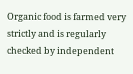Organic food is farmed very strictly and is regularly checked by independent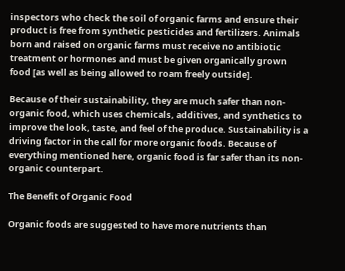inspectors who check the soil of organic farms and ensure their product is free from synthetic pesticides and fertilizers. Animals born and raised on organic farms must receive no antibiotic treatment or hormones and must be given organically grown food [as well as being allowed to roam freely outside].

Because of their sustainability, they are much safer than non-organic food, which uses chemicals, additives, and synthetics to improve the look, taste, and feel of the produce. Sustainability is a driving factor in the call for more organic foods. Because of everything mentioned here, organic food is far safer than its non-organic counterpart.

The Benefit of Organic Food

Organic foods are suggested to have more nutrients than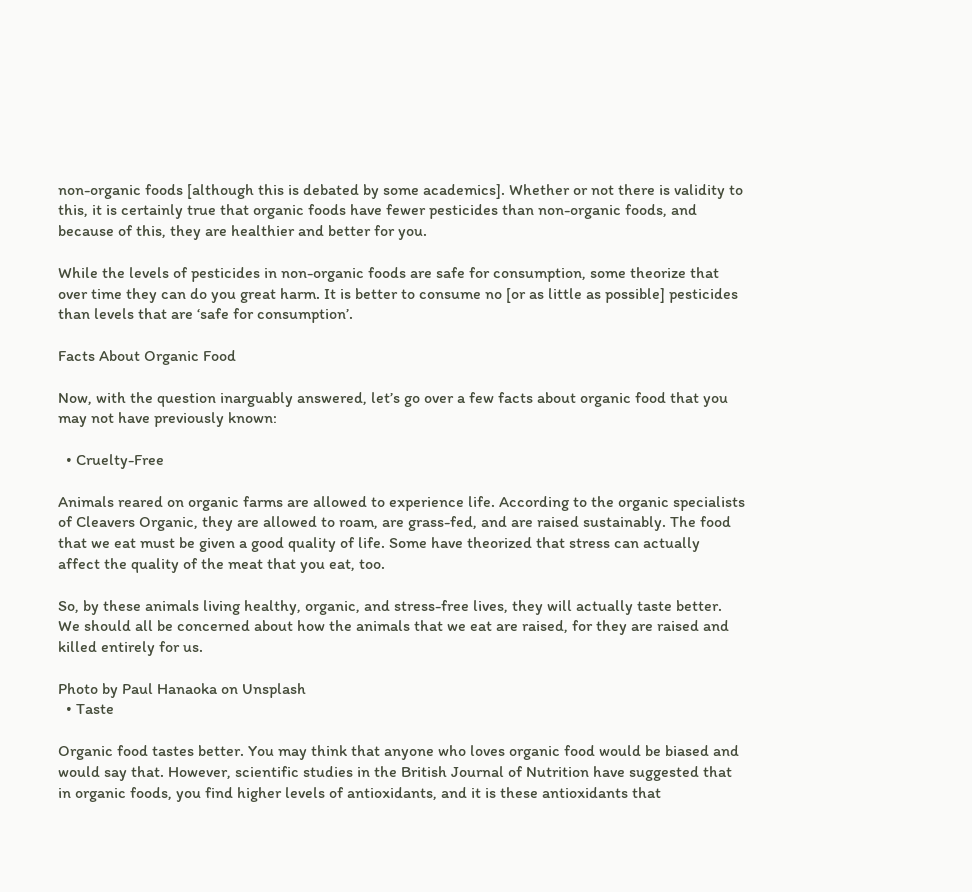non-organic foods [although this is debated by some academics]. Whether or not there is validity to this, it is certainly true that organic foods have fewer pesticides than non-organic foods, and because of this, they are healthier and better for you.

While the levels of pesticides in non-organic foods are safe for consumption, some theorize that over time they can do you great harm. It is better to consume no [or as little as possible] pesticides than levels that are ‘safe for consumption’.

Facts About Organic Food

Now, with the question inarguably answered, let’s go over a few facts about organic food that you may not have previously known:

  • Cruelty-Free

Animals reared on organic farms are allowed to experience life. According to the organic specialists of Cleavers Organic, they are allowed to roam, are grass-fed, and are raised sustainably. The food that we eat must be given a good quality of life. Some have theorized that stress can actually affect the quality of the meat that you eat, too.

So, by these animals living healthy, organic, and stress-free lives, they will actually taste better. We should all be concerned about how the animals that we eat are raised, for they are raised and killed entirely for us.

Photo by Paul Hanaoka on Unsplash
  • Taste

Organic food tastes better. You may think that anyone who loves organic food would be biased and would say that. However, scientific studies in the British Journal of Nutrition have suggested that in organic foods, you find higher levels of antioxidants, and it is these antioxidants that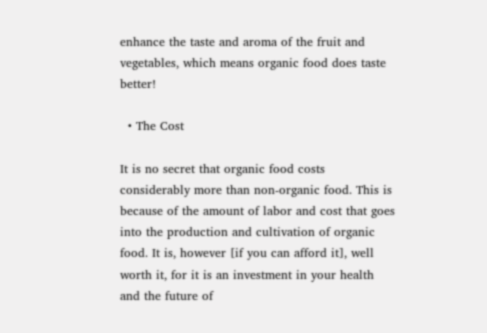enhance the taste and aroma of the fruit and vegetables, which means organic food does taste better!

  • The Cost

It is no secret that organic food costs considerably more than non-organic food. This is because of the amount of labor and cost that goes into the production and cultivation of organic food. It is, however [if you can afford it], well worth it, for it is an investment in your health and the future of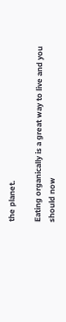the planet.

Eating organically is a great way to live and you should now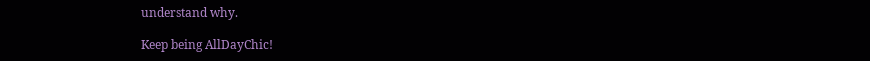understand why.

Keep being AllDayChic!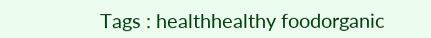Tags : healthhealthy foodorganic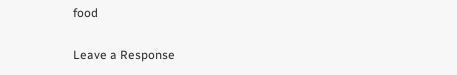food

Leave a Response